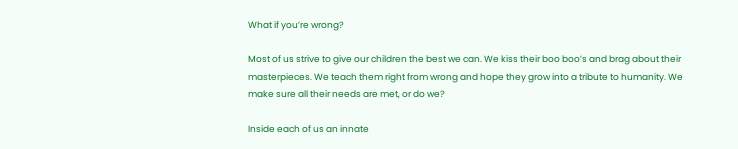What if you’re wrong?

Most of us strive to give our children the best we can. We kiss their boo boo’s and brag about their masterpieces. We teach them right from wrong and hope they grow into a tribute to humanity. We make sure all their needs are met, or do we?

Inside each of us an innate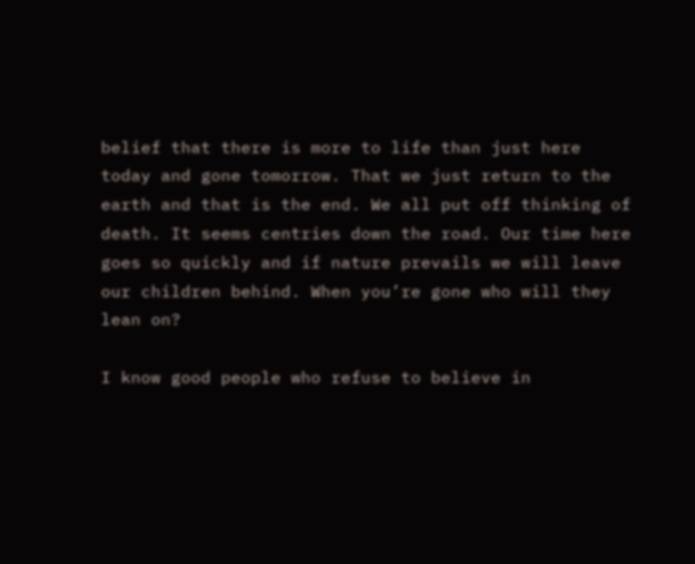belief that there is more to life than just here today and gone tomorrow. That we just return to the earth and that is the end. We all put off thinking of death. It seems centries down the road. Our time here goes so quickly and if nature prevails we will leave our children behind. When you’re gone who will they lean on?

I know good people who refuse to believe in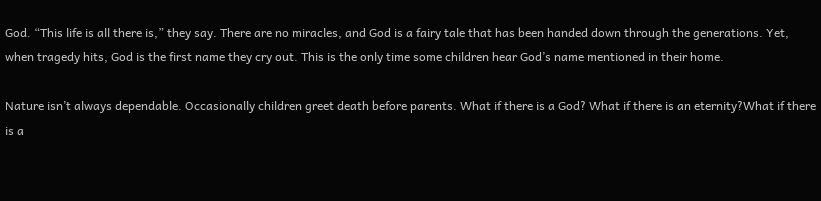God. “This life is all there is,” they say. There are no miracles, and God is a fairy tale that has been handed down through the generations. Yet, when tragedy hits, God is the first name they cry out. This is the only time some children hear God’s name mentioned in their home.

Nature isn’t always dependable. Occasionally children greet death before parents. What if there is a God? What if there is an eternity?What if there is a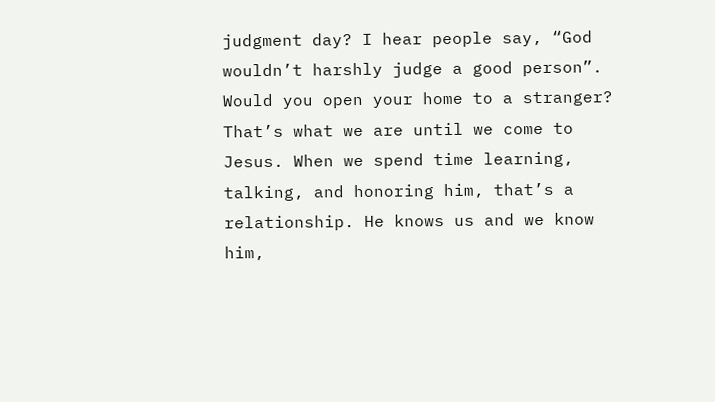judgment day? I hear people say, “God wouldn’t harshly judge a good person”. Would you open your home to a stranger? That’s what we are until we come to Jesus. When we spend time learning, talking, and honoring him, that’s a relationship. He knows us and we know him,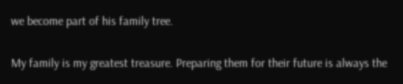we become part of his family tree.

My family is my greatest treasure. Preparing them for their future is always the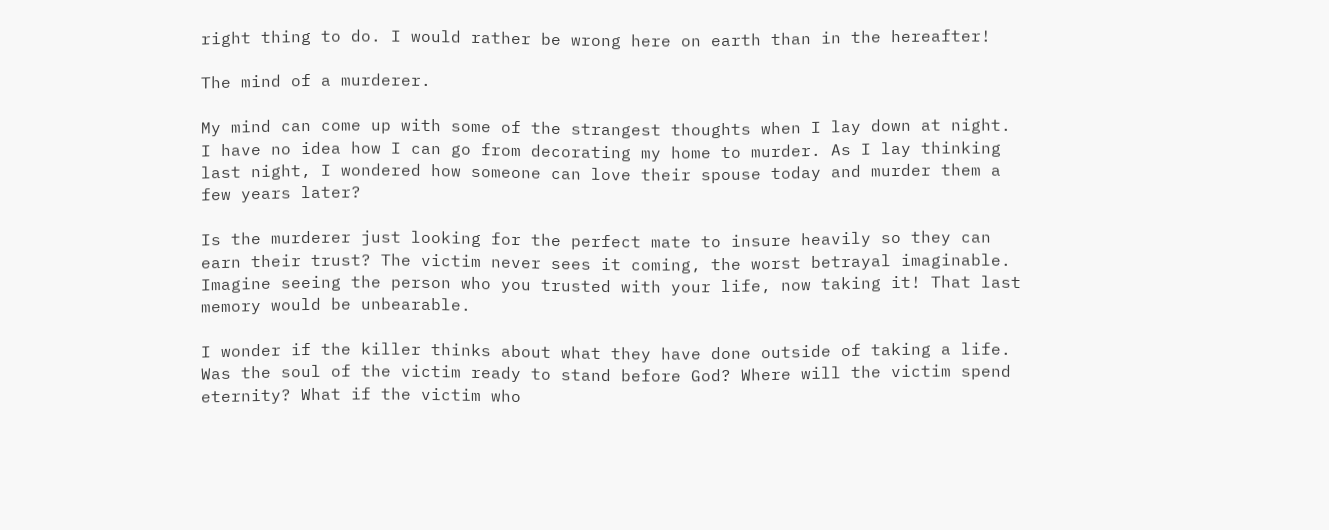right thing to do. I would rather be wrong here on earth than in the hereafter!

The mind of a murderer.

My mind can come up with some of the strangest thoughts when I lay down at night. I have no idea how I can go from decorating my home to murder. As I lay thinking last night, I wondered how someone can love their spouse today and murder them a few years later?

Is the murderer just looking for the perfect mate to insure heavily so they can earn their trust? The victim never sees it coming, the worst betrayal imaginable. Imagine seeing the person who you trusted with your life, now taking it! That last memory would be unbearable.

I wonder if the killer thinks about what they have done outside of taking a life. Was the soul of the victim ready to stand before God? Where will the victim spend eternity? What if the victim who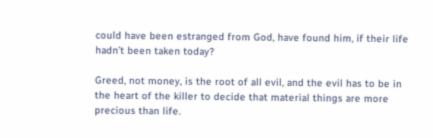could have been estranged from God, have found him, if their life hadn’t been taken today?

Greed, not money, is the root of all evil, and the evil has to be in the heart of the killer to decide that material things are more precious than life.